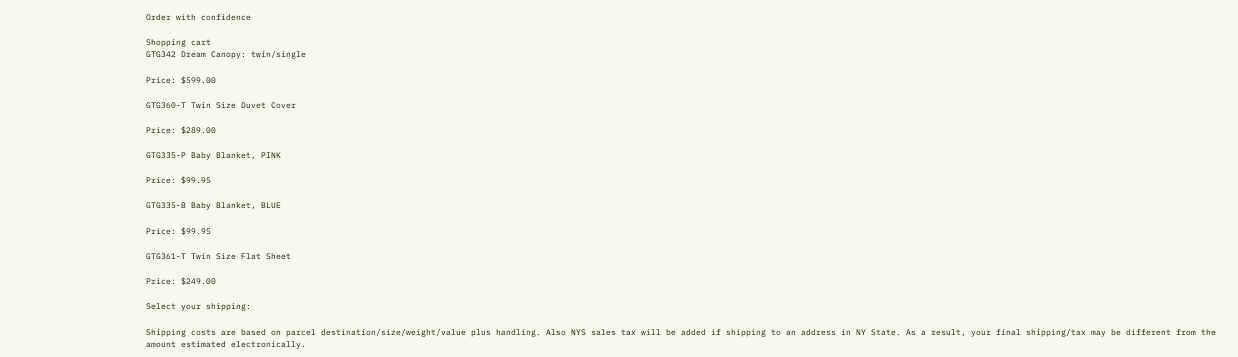Order with confidence

Shopping cart
GTG342 Dream Canopy: twin/single

Price: $599.00

GTG360-T Twin Size Duvet Cover

Price: $289.00

GTG335-P Baby Blanket, PINK

Price: $99.95

GTG335-B Baby Blanket, BLUE

Price: $99.95

GTG361-T Twin Size Flat Sheet

Price: $249.00

Select your shipping:

Shipping costs are based on parcel destination/size/weight/value plus handling. Also NYS sales tax will be added if shipping to an address in NY State. As a result, your final shipping/tax may be different from the amount estimated electronically.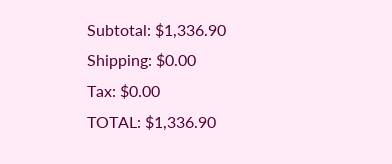Subtotal: $1,336.90
Shipping: $0.00
Tax: $0.00
TOTAL: $1,336.90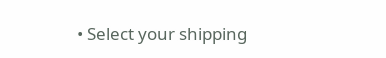• Select your shipping